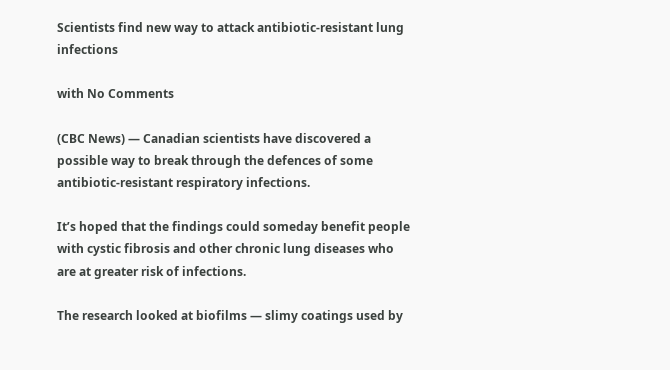Scientists find new way to attack antibiotic-resistant lung infections

with No Comments

(CBC News) — Canadian scientists have discovered a possible way to break through the defences of some antibiotic-resistant respiratory infections.

It’s hoped that the findings could someday benefit people with cystic fibrosis and other chronic lung diseases who are at greater risk of infections.

The research looked at biofilms — slimy coatings used by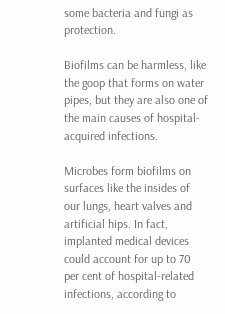some bacteria and fungi as protection.

Biofilms can be harmless, like the goop that forms on water pipes, but they are also one of the main causes of hospital-acquired infections.

Microbes form biofilms on surfaces like the insides of our lungs, heart valves and artificial hips. In fact, implanted medical devices could account for up to 70 per cent of hospital-related infections, according to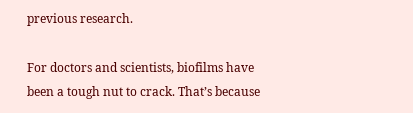previous research.

For doctors and scientists, biofilms have been a tough nut to crack. That’s because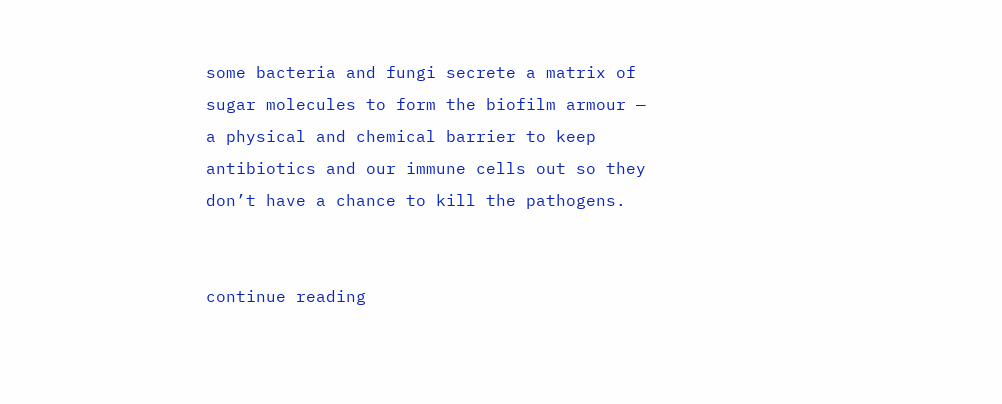some bacteria and fungi secrete a matrix of sugar molecules to form the biofilm armour — a physical and chemical barrier to keep antibiotics and our immune cells out so they don’t have a chance to kill the pathogens.


continue reading